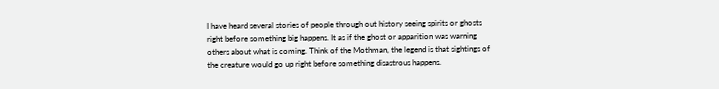I have heard several stories of people through out history seeing spirits or ghosts right before something big happens. It as if the ghost or apparition was warning others about what is coming. Think of the Mothman, the legend is that sightings of the creature would go up right before something disastrous happens.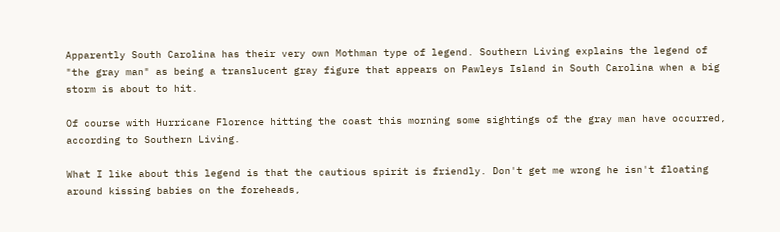Apparently South Carolina has their very own Mothman type of legend. Southern Living explains the legend of "the gray man" as being a translucent gray figure that appears on Pawleys Island in South Carolina when a big storm is about to hit.

Of course with Hurricane Florence hitting the coast this morning some sightings of the gray man have occurred, according to Southern Living.

What I like about this legend is that the cautious spirit is friendly. Don't get me wrong he isn't floating around kissing babies on the foreheads,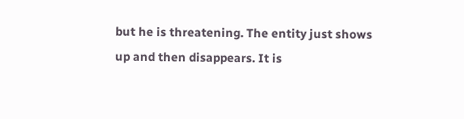but he is threatening. The entity just shows up and then disappears. It is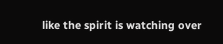like the spirit is watching over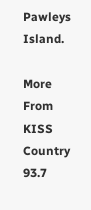Pawleys Island.

More From KISS Country 93.7